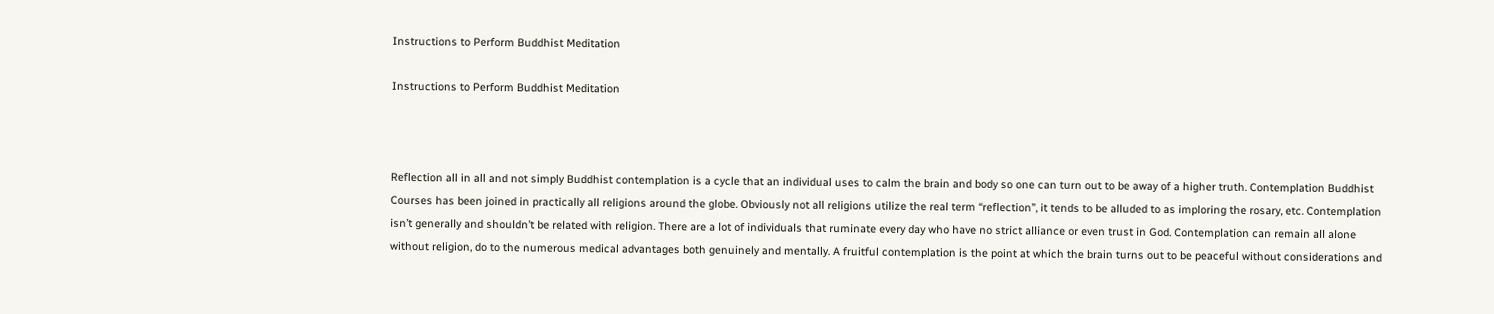Instructions to Perform Buddhist Meditation

Instructions to Perform Buddhist Meditation



Reflection all in all and not simply Buddhist contemplation is a cycle that an individual uses to calm the brain and body so one can turn out to be away of a higher truth. Contemplation Buddhist Courses has been joined in practically all religions around the globe. Obviously not all religions utilize the real term “reflection”, it tends to be alluded to as imploring the rosary, etc. Contemplation isn’t generally and shouldn’t be related with religion. There are a lot of individuals that ruminate every day who have no strict alliance or even trust in God. Contemplation can remain all alone without religion, do to the numerous medical advantages both genuinely and mentally. A fruitful contemplation is the point at which the brain turns out to be peaceful without considerations and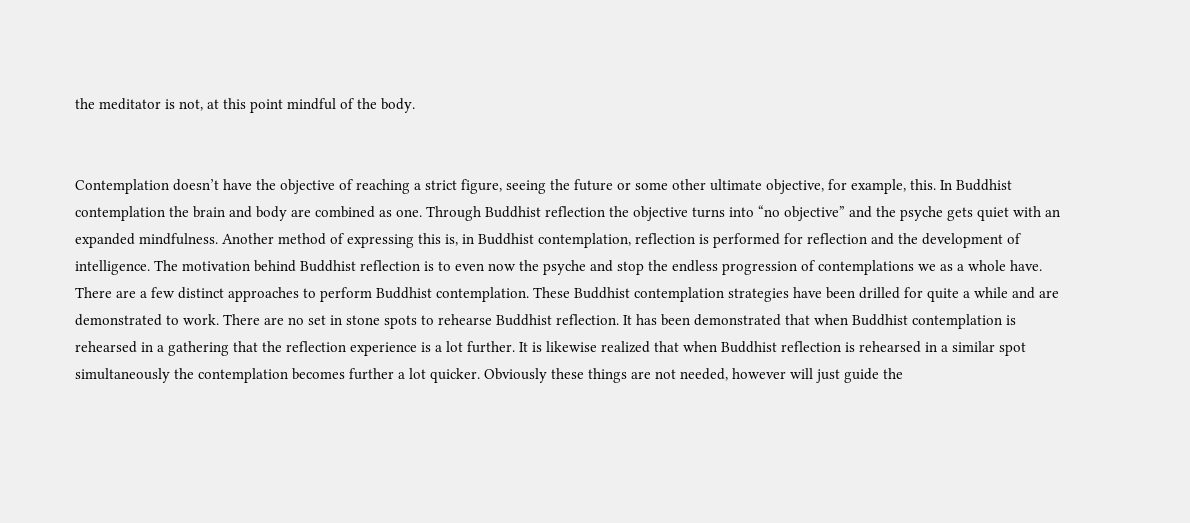the meditator is not, at this point mindful of the body.


Contemplation doesn’t have the objective of reaching a strict figure, seeing the future or some other ultimate objective, for example, this. In Buddhist contemplation the brain and body are combined as one. Through Buddhist reflection the objective turns into “no objective” and the psyche gets quiet with an expanded mindfulness. Another method of expressing this is, in Buddhist contemplation, reflection is performed for reflection and the development of intelligence. The motivation behind Buddhist reflection is to even now the psyche and stop the endless progression of contemplations we as a whole have. There are a few distinct approaches to perform Buddhist contemplation. These Buddhist contemplation strategies have been drilled for quite a while and are demonstrated to work. There are no set in stone spots to rehearse Buddhist reflection. It has been demonstrated that when Buddhist contemplation is rehearsed in a gathering that the reflection experience is a lot further. It is likewise realized that when Buddhist reflection is rehearsed in a similar spot simultaneously the contemplation becomes further a lot quicker. Obviously these things are not needed, however will just guide the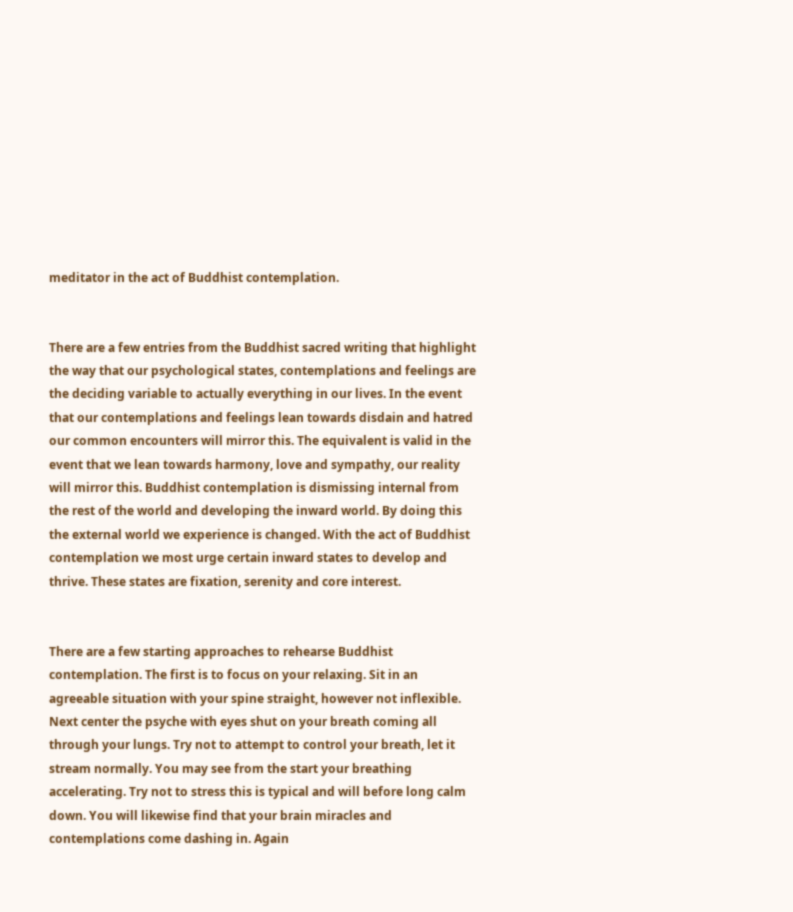meditator in the act of Buddhist contemplation.


There are a few entries from the Buddhist sacred writing that highlight the way that our psychological states, contemplations and feelings are the deciding variable to actually everything in our lives. In the event that our contemplations and feelings lean towards disdain and hatred our common encounters will mirror this. The equivalent is valid in the event that we lean towards harmony, love and sympathy, our reality will mirror this. Buddhist contemplation is dismissing internal from the rest of the world and developing the inward world. By doing this the external world we experience is changed. With the act of Buddhist contemplation we most urge certain inward states to develop and thrive. These states are fixation, serenity and core interest.


There are a few starting approaches to rehearse Buddhist contemplation. The first is to focus on your relaxing. Sit in an agreeable situation with your spine straight, however not inflexible. Next center the psyche with eyes shut on your breath coming all through your lungs. Try not to attempt to control your breath, let it stream normally. You may see from the start your breathing accelerating. Try not to stress this is typical and will before long calm down. You will likewise find that your brain miracles and contemplations come dashing in. Again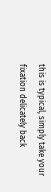this is typical, simply take your fixation delicately back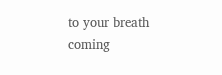to your breath coming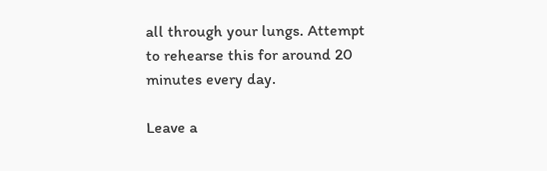all through your lungs. Attempt to rehearse this for around 20 minutes every day.

Leave a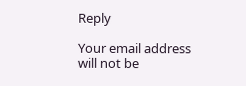Reply

Your email address will not be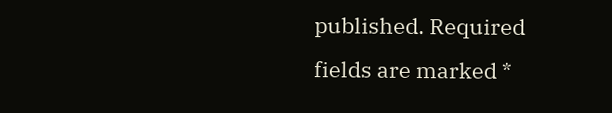published. Required fields are marked *